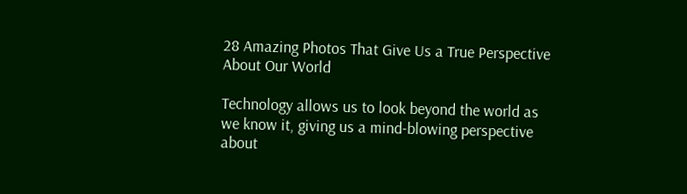28 Amazing Photos That Give Us a True Perspective About Our World

Technology allows us to look beyond the world as we know it, giving us a mind-blowing perspective about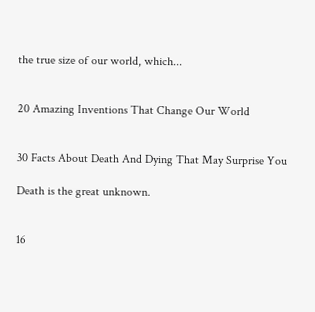the true size of our world, which...


20 Amazing Inventions That Change Our World


30 Facts About Death And Dying That May Surprise You

Death is the great unknown.


16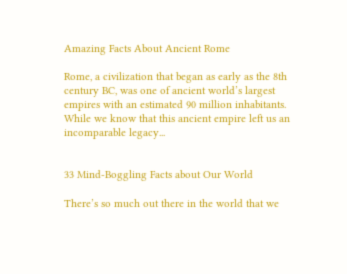Amazing Facts About Ancient Rome

Rome, a civilization that began as early as the 8th century BC, was one of ancient world’s largest empires with an estimated 90 million inhabitants. While we know that this ancient empire left us an incomparable legacy...


33 Mind-Boggling Facts about Our World

There’s so much out there in the world that we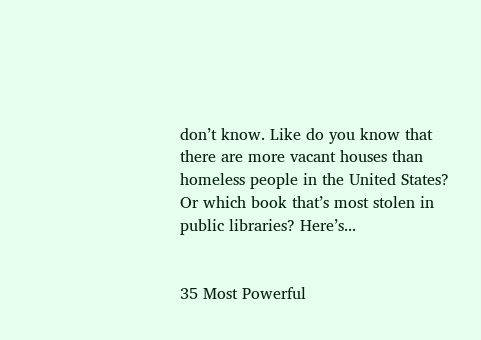don’t know. Like do you know that there are more vacant houses than homeless people in the United States? Or which book that’s most stolen in public libraries? Here’s...


35 Most Powerful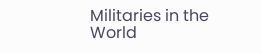Militaries in the World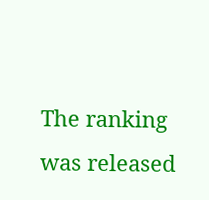The ranking was released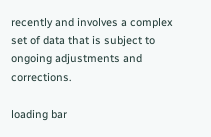recently and involves a complex set of data that is subject to ongoing adjustments and corrections.

loading bar